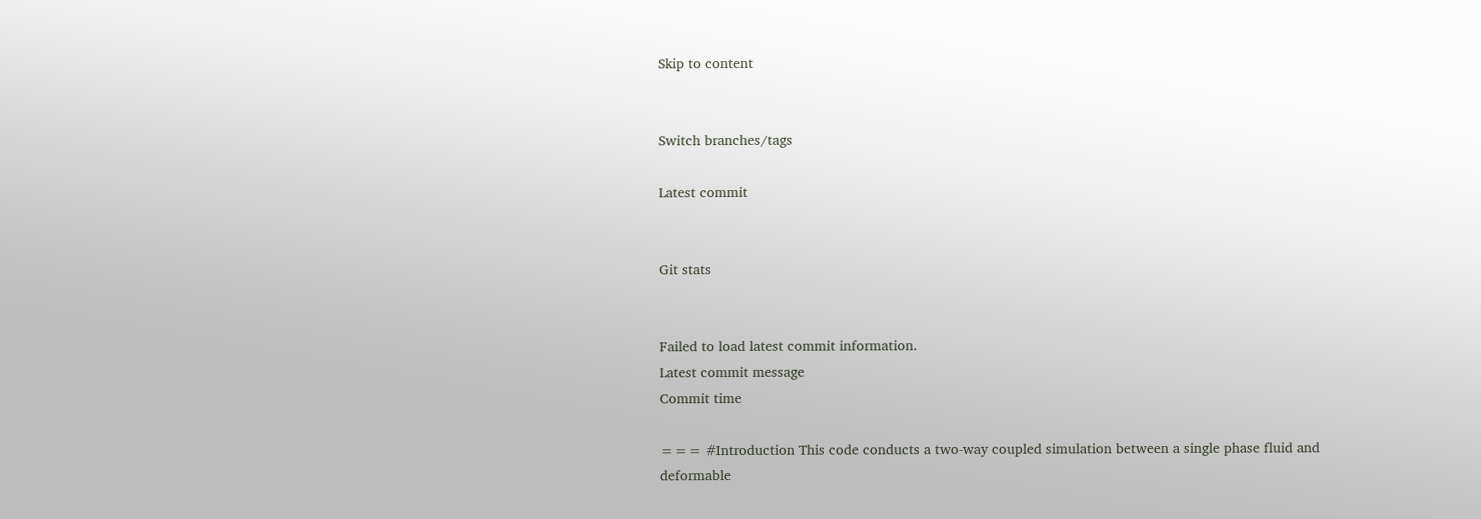Skip to content


Switch branches/tags

Latest commit


Git stats


Failed to load latest commit information.
Latest commit message
Commit time

=== #Introduction This code conducts a two-way coupled simulation between a single phase fluid and deformable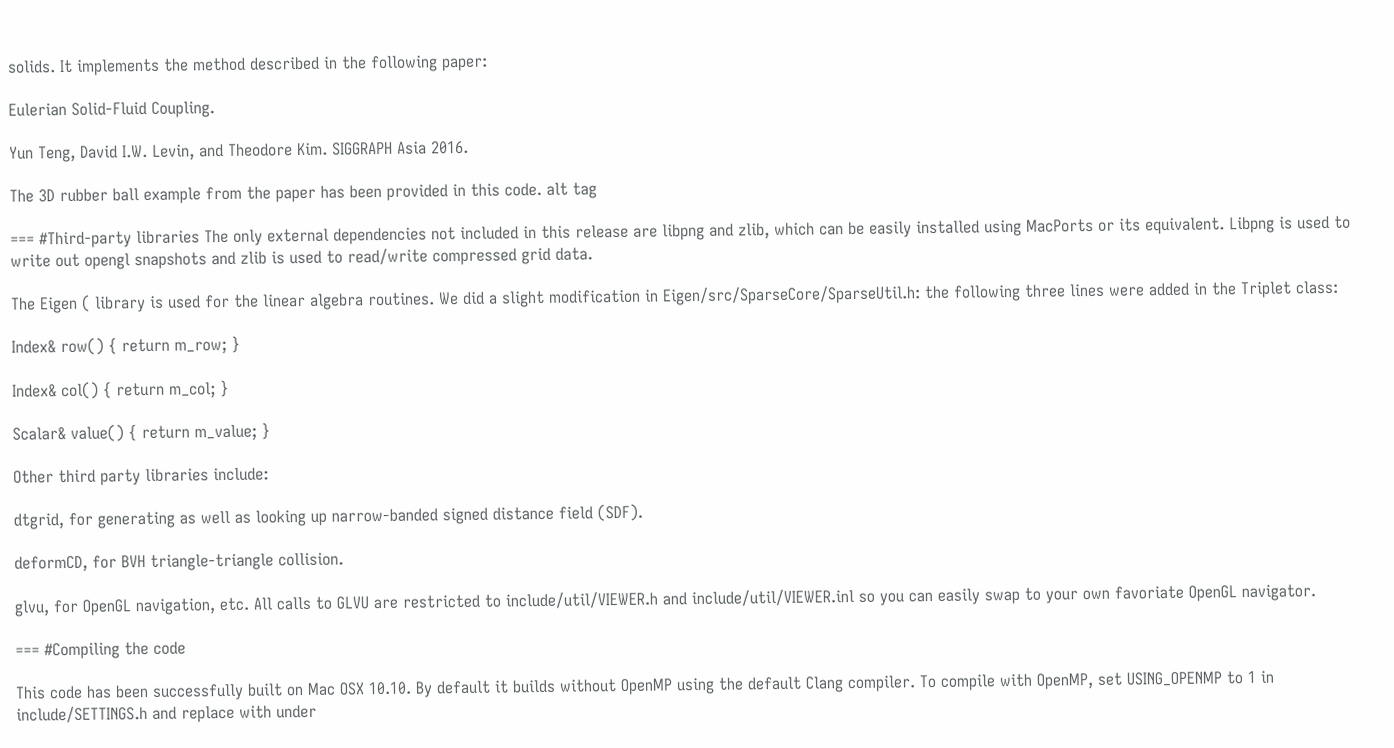solids. It implements the method described in the following paper:

Eulerian Solid-Fluid Coupling.

Yun Teng, David I.W. Levin, and Theodore Kim. SIGGRAPH Asia 2016.

The 3D rubber ball example from the paper has been provided in this code. alt tag

=== #Third-party libraries The only external dependencies not included in this release are libpng and zlib, which can be easily installed using MacPorts or its equivalent. Libpng is used to write out opengl snapshots and zlib is used to read/write compressed grid data.

The Eigen ( library is used for the linear algebra routines. We did a slight modification in Eigen/src/SparseCore/SparseUtil.h: the following three lines were added in the Triplet class:

Index& row() { return m_row; }

Index& col() { return m_col; }

Scalar& value() { return m_value; }

Other third party libraries include:

dtgrid, for generating as well as looking up narrow-banded signed distance field (SDF).

deformCD, for BVH triangle-triangle collision.

glvu, for OpenGL navigation, etc. All calls to GLVU are restricted to include/util/VIEWER.h and include/util/VIEWER.inl so you can easily swap to your own favoriate OpenGL navigator.

=== #Compiling the code

This code has been successfully built on Mac OSX 10.10. By default it builds without OpenMP using the default Clang compiler. To compile with OpenMP, set USING_OPENMP to 1 in include/SETTINGS.h and replace with under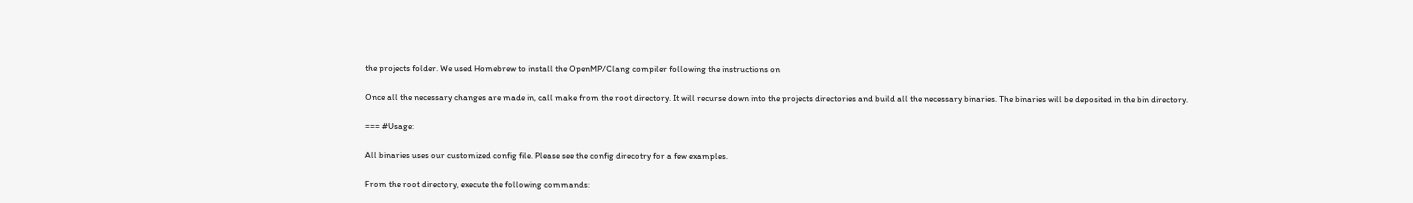the projects folder. We used Homebrew to install the OpenMP/Clang compiler following the instructions on

Once all the necessary changes are made in, call make from the root directory. It will recurse down into the projects directories and build all the necessary binaries. The binaries will be deposited in the bin directory.

=== #Usage:

All binaries uses our customized config file. Please see the config direcotry for a few examples.

From the root directory, execute the following commands: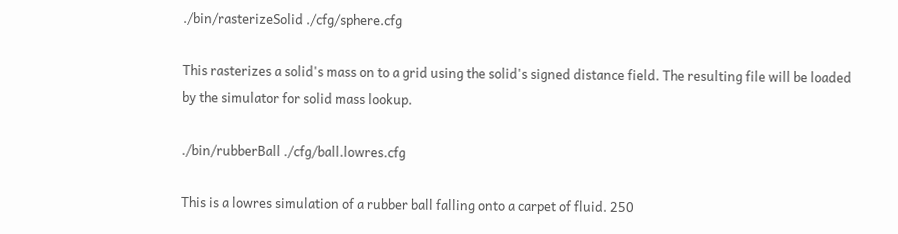./bin/rasterizeSolid ./cfg/sphere.cfg

This rasterizes a solid's mass on to a grid using the solid's signed distance field. The resulting file will be loaded by the simulator for solid mass lookup.

./bin/rubberBall ./cfg/ball.lowres.cfg

This is a lowres simulation of a rubber ball falling onto a carpet of fluid. 250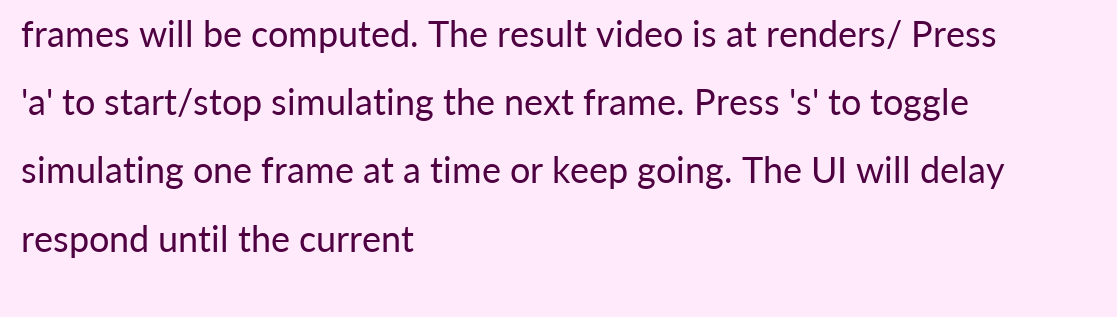frames will be computed. The result video is at renders/ Press 'a' to start/stop simulating the next frame. Press 's' to toggle simulating one frame at a time or keep going. The UI will delay respond until the current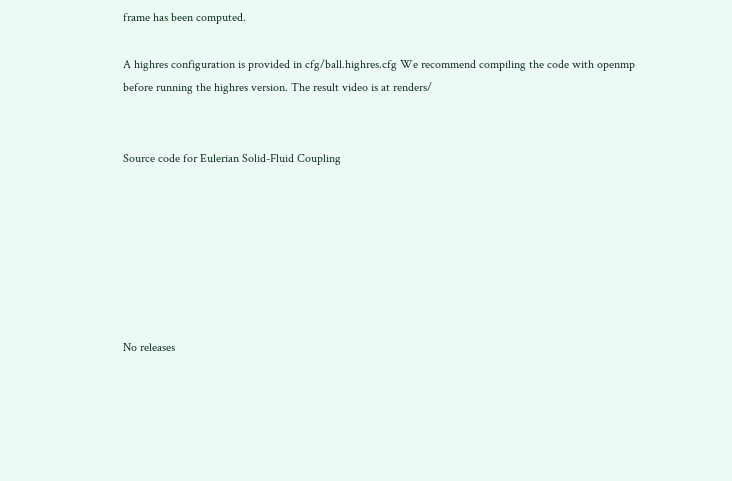frame has been computed.

A highres configuration is provided in cfg/ball.highres.cfg We recommend compiling the code with openmp before running the highres version. The result video is at renders/


Source code for Eulerian Solid-Fluid Coupling







No releases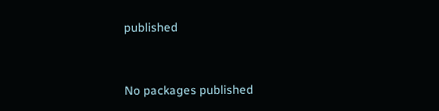published


No packages published